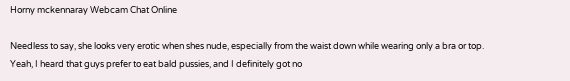Horny mckennaray Webcam Chat Online

Needless to say, she looks very erotic when shes nude, especially from the waist down while wearing only a bra or top. Yeah, I heard that guys prefer to eat bald pussies, and I definitely got no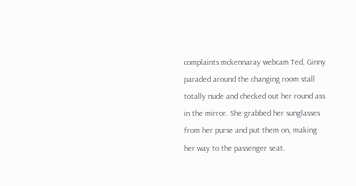complaints mckennaray webcam Ted, Ginny paraded around the changing room stall totally nude and checked out her round ass in the mirror. She grabbed her sunglasses from her purse and put them on, making her way to the passenger seat.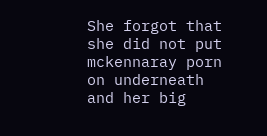She forgot that she did not put mckennaray porn on underneath and her big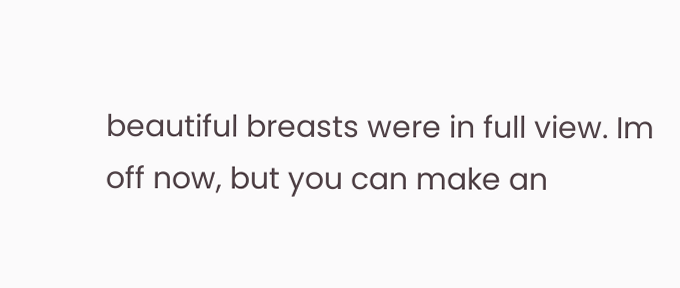beautiful breasts were in full view. Im off now, but you can make an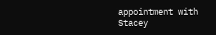appointment with Stacey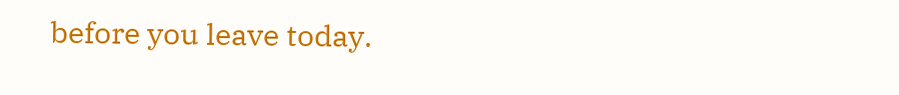before you leave today.